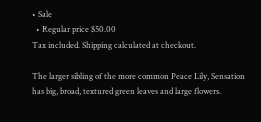• Sale
  • Regular price $50.00
Tax included. Shipping calculated at checkout.

The larger sibling of the more common Peace Lily, Sensation has big, broad, textured green leaves and large flowers.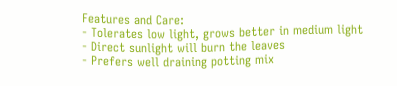Features and Care:
- Tolerates low light, grows better in medium light
- Direct sunlight will burn the leaves
- Prefers well draining potting mix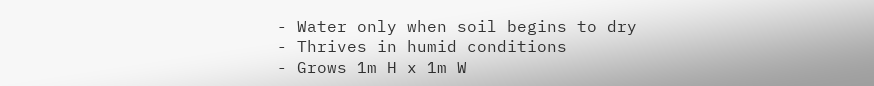- Water only when soil begins to dry
- Thrives in humid conditions
- Grows 1m H x 1m W